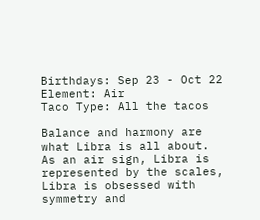Birthdays: Sep 23 - Oct 22
Element: Air
Taco Type: All the tacos

Balance and harmony are what Libra is all about. As an air sign, Libra is represented by the scales, Libra is obsessed with symmetry and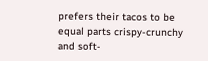prefers their tacos to be equal parts crispy-crunchy and soft-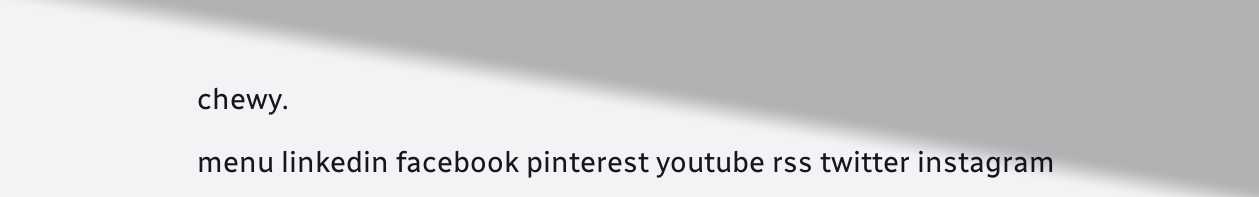chewy.

menu linkedin facebook pinterest youtube rss twitter instagram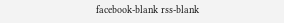facebook-blank rss-blank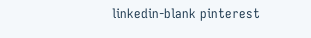linkedin-blank pinterest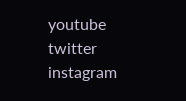youtube twitter instagram